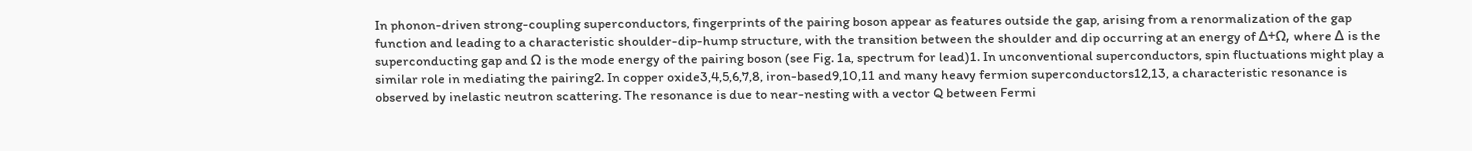In phonon-driven strong-coupling superconductors, fingerprints of the pairing boson appear as features outside the gap, arising from a renormalization of the gap function and leading to a characteristic shoulder-dip-hump structure, with the transition between the shoulder and dip occurring at an energy of Δ+Ω, where Δ is the superconducting gap and Ω is the mode energy of the pairing boson (see Fig. 1a, spectrum for lead)1. In unconventional superconductors, spin fluctuations might play a similar role in mediating the pairing2. In copper oxide3,4,5,6,7,8, iron-based9,10,11 and many heavy fermion superconductors12,13, a characteristic resonance is observed by inelastic neutron scattering. The resonance is due to near-nesting with a vector Q between Fermi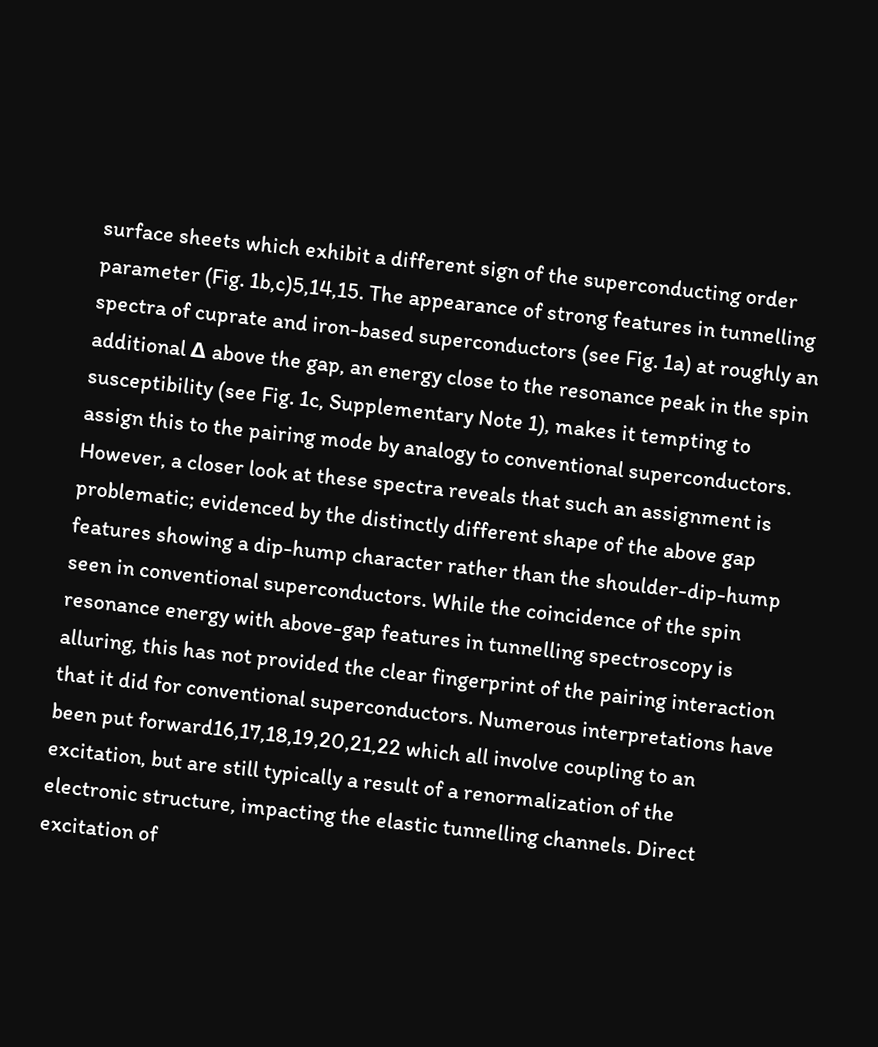surface sheets which exhibit a different sign of the superconducting order parameter (Fig. 1b,c)5,14,15. The appearance of strong features in tunnelling spectra of cuprate and iron-based superconductors (see Fig. 1a) at roughly an additional Δ above the gap, an energy close to the resonance peak in the spin susceptibility (see Fig. 1c, Supplementary Note 1), makes it tempting to assign this to the pairing mode by analogy to conventional superconductors. However, a closer look at these spectra reveals that such an assignment is problematic; evidenced by the distinctly different shape of the above gap features showing a dip-hump character rather than the shoulder-dip-hump seen in conventional superconductors. While the coincidence of the spin resonance energy with above-gap features in tunnelling spectroscopy is alluring, this has not provided the clear fingerprint of the pairing interaction that it did for conventional superconductors. Numerous interpretations have been put forward16,17,18,19,20,21,22 which all involve coupling to an excitation, but are still typically a result of a renormalization of the electronic structure, impacting the elastic tunnelling channels. Direct excitation of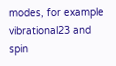modes, for example vibrational23 and spin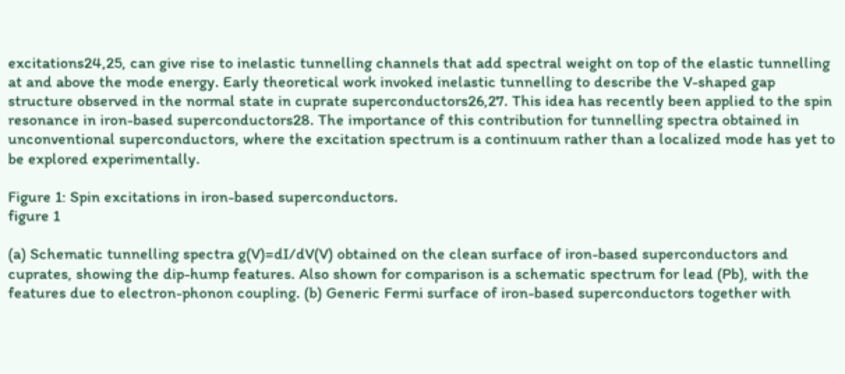excitations24,25, can give rise to inelastic tunnelling channels that add spectral weight on top of the elastic tunnelling at and above the mode energy. Early theoretical work invoked inelastic tunnelling to describe the V-shaped gap structure observed in the normal state in cuprate superconductors26,27. This idea has recently been applied to the spin resonance in iron-based superconductors28. The importance of this contribution for tunnelling spectra obtained in unconventional superconductors, where the excitation spectrum is a continuum rather than a localized mode has yet to be explored experimentally.

Figure 1: Spin excitations in iron-based superconductors.
figure 1

(a) Schematic tunnelling spectra g(V)=dI/dV(V) obtained on the clean surface of iron-based superconductors and cuprates, showing the dip-hump features. Also shown for comparison is a schematic spectrum for lead (Pb), with the features due to electron-phonon coupling. (b) Generic Fermi surface of iron-based superconductors together with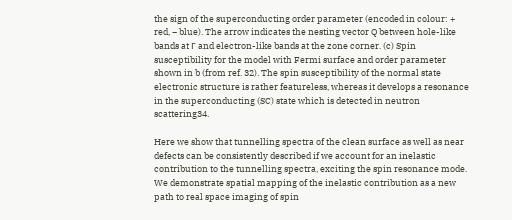the sign of the superconducting order parameter (encoded in colour: + red, − blue). The arrow indicates the nesting vector Q between hole-like bands at Γ and electron-like bands at the zone corner. (c) Spin susceptibility for the model with Fermi surface and order parameter shown in b (from ref. 32). The spin susceptibility of the normal state electronic structure is rather featureless, whereas it develops a resonance in the superconducting (SC) state which is detected in neutron scattering34.

Here we show that tunnelling spectra of the clean surface as well as near defects can be consistently described if we account for an inelastic contribution to the tunnelling spectra, exciting the spin resonance mode. We demonstrate spatial mapping of the inelastic contribution as a new path to real space imaging of spin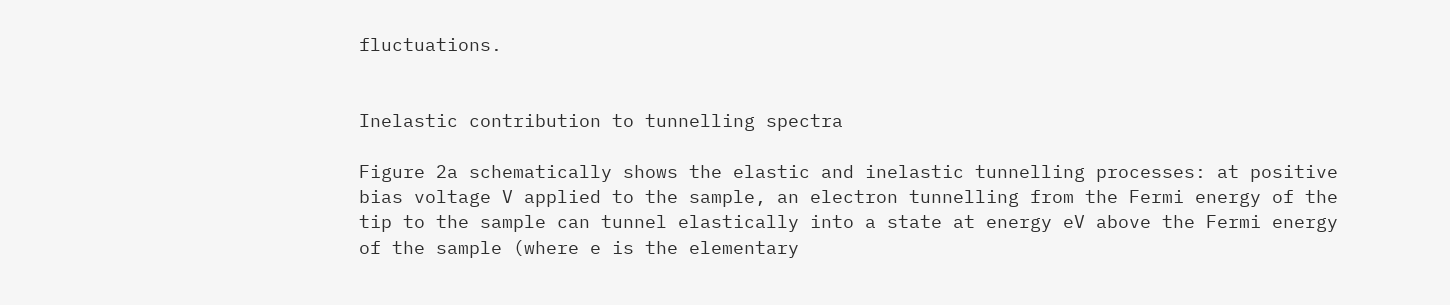fluctuations.


Inelastic contribution to tunnelling spectra

Figure 2a schematically shows the elastic and inelastic tunnelling processes: at positive bias voltage V applied to the sample, an electron tunnelling from the Fermi energy of the tip to the sample can tunnel elastically into a state at energy eV above the Fermi energy of the sample (where e is the elementary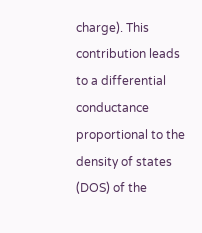charge). This contribution leads to a differential conductance proportional to the density of states (DOS) of the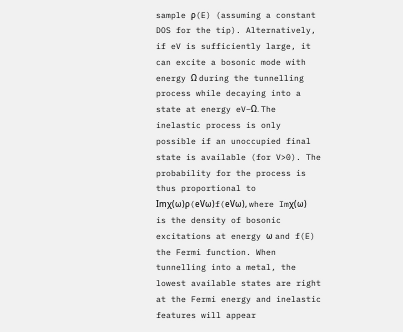sample ρ(E) (assuming a constant DOS for the tip). Alternatively, if eV is sufficiently large, it can excite a bosonic mode with energy Ω during the tunnelling process while decaying into a state at energy eV−Ω. The inelastic process is only possible if an unoccupied final state is available (for V>0). The probability for the process is thus proportional to Imχ(ω)ρ(eVω)f(eVω), where Imχ(ω) is the density of bosonic excitations at energy ω and f(E) the Fermi function. When tunnelling into a metal, the lowest available states are right at the Fermi energy and inelastic features will appear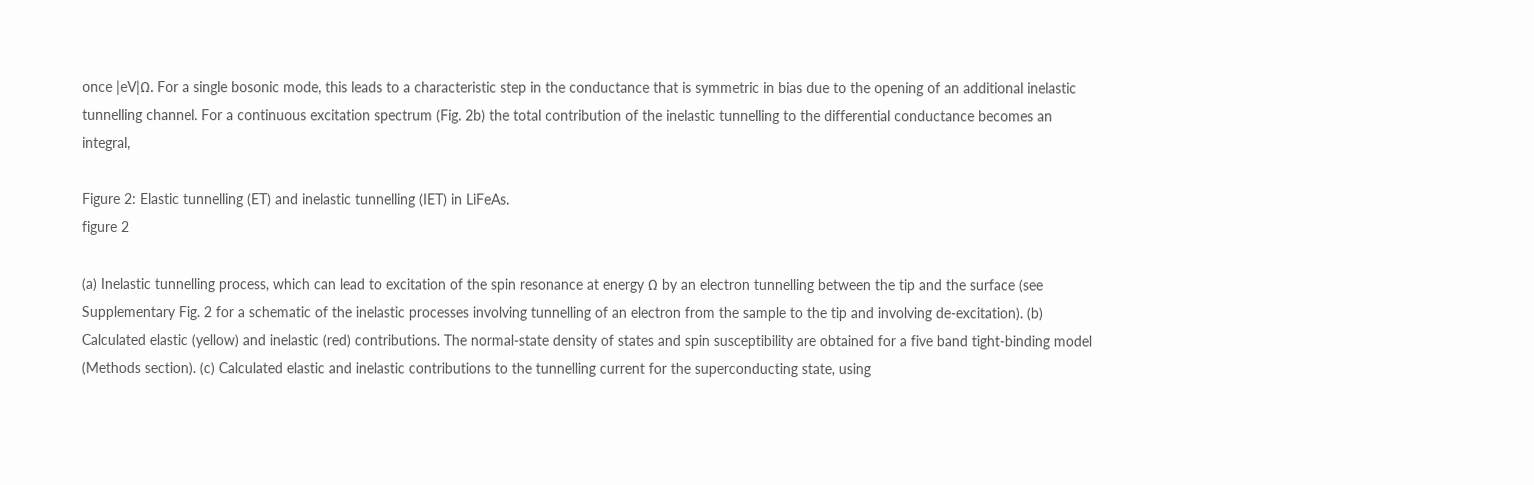once |eV|Ω. For a single bosonic mode, this leads to a characteristic step in the conductance that is symmetric in bias due to the opening of an additional inelastic tunnelling channel. For a continuous excitation spectrum (Fig. 2b) the total contribution of the inelastic tunnelling to the differential conductance becomes an integral,

Figure 2: Elastic tunnelling (ET) and inelastic tunnelling (IET) in LiFeAs.
figure 2

(a) Inelastic tunnelling process, which can lead to excitation of the spin resonance at energy Ω by an electron tunnelling between the tip and the surface (see Supplementary Fig. 2 for a schematic of the inelastic processes involving tunnelling of an electron from the sample to the tip and involving de-excitation). (b) Calculated elastic (yellow) and inelastic (red) contributions. The normal-state density of states and spin susceptibility are obtained for a five band tight-binding model (Methods section). (c) Calculated elastic and inelastic contributions to the tunnelling current for the superconducting state, using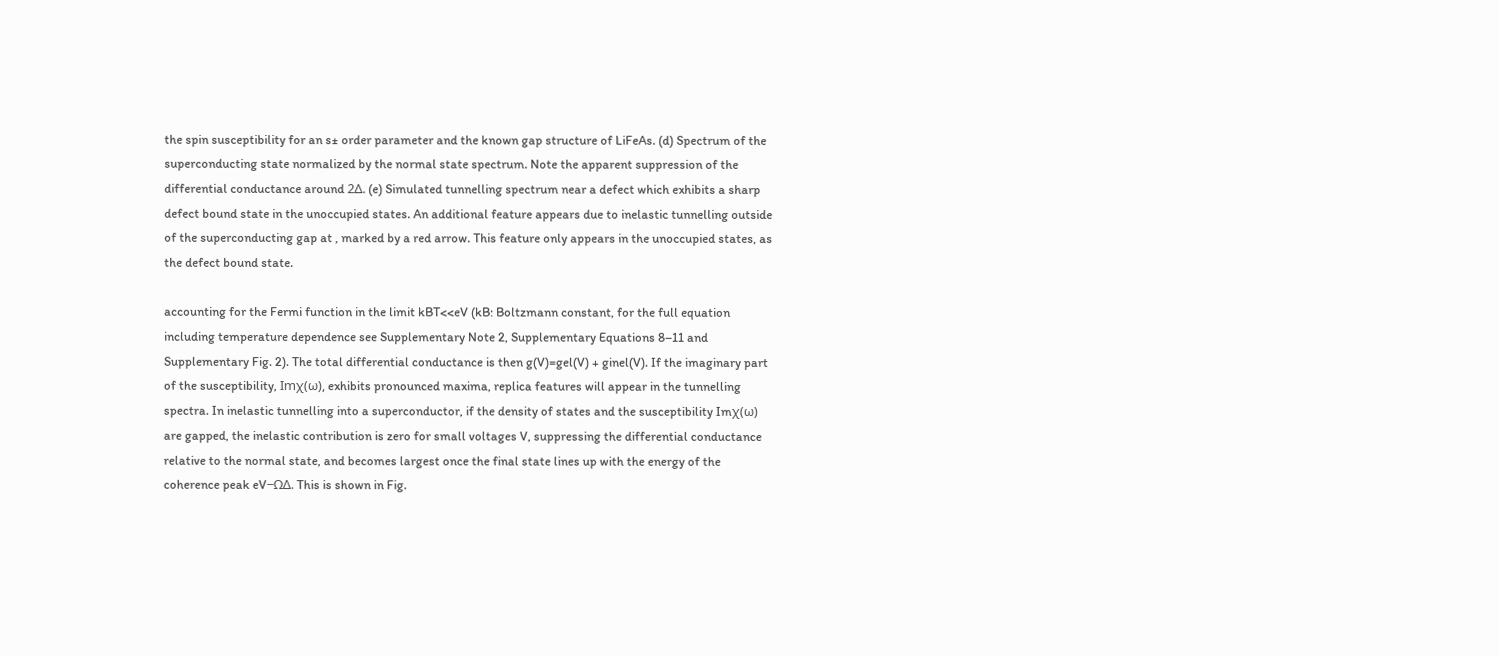the spin susceptibility for an s± order parameter and the known gap structure of LiFeAs. (d) Spectrum of the superconducting state normalized by the normal state spectrum. Note the apparent suppression of the differential conductance around 2Δ. (e) Simulated tunnelling spectrum near a defect which exhibits a sharp defect bound state in the unoccupied states. An additional feature appears due to inelastic tunnelling outside of the superconducting gap at , marked by a red arrow. This feature only appears in the unoccupied states, as the defect bound state.

accounting for the Fermi function in the limit kBT<<eV (kB: Boltzmann constant, for the full equation including temperature dependence see Supplementary Note 2, Supplementary Equations 8–11 and Supplementary Fig. 2). The total differential conductance is then g(V)=gel(V) + ginel(V). If the imaginary part of the susceptibility, Imχ(ω), exhibits pronounced maxima, replica features will appear in the tunnelling spectra. In inelastic tunnelling into a superconductor, if the density of states and the susceptibility Imχ(ω) are gapped, the inelastic contribution is zero for small voltages V, suppressing the differential conductance relative to the normal state, and becomes largest once the final state lines up with the energy of the coherence peak eV−ΩΔ. This is shown in Fig.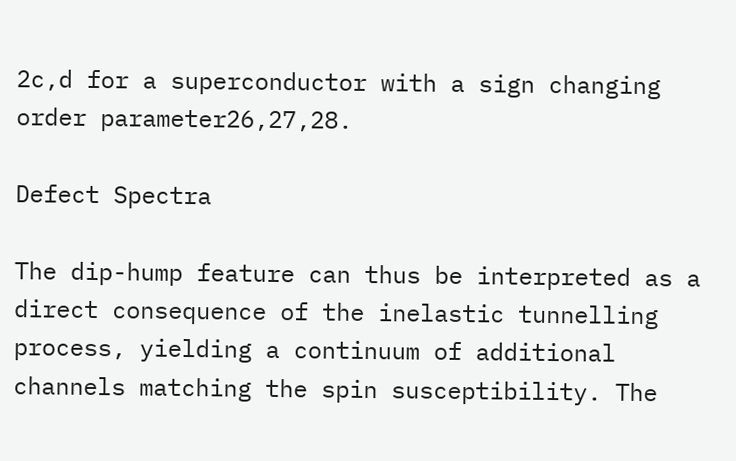2c,d for a superconductor with a sign changing order parameter26,27,28.

Defect Spectra

The dip-hump feature can thus be interpreted as a direct consequence of the inelastic tunnelling process, yielding a continuum of additional channels matching the spin susceptibility. The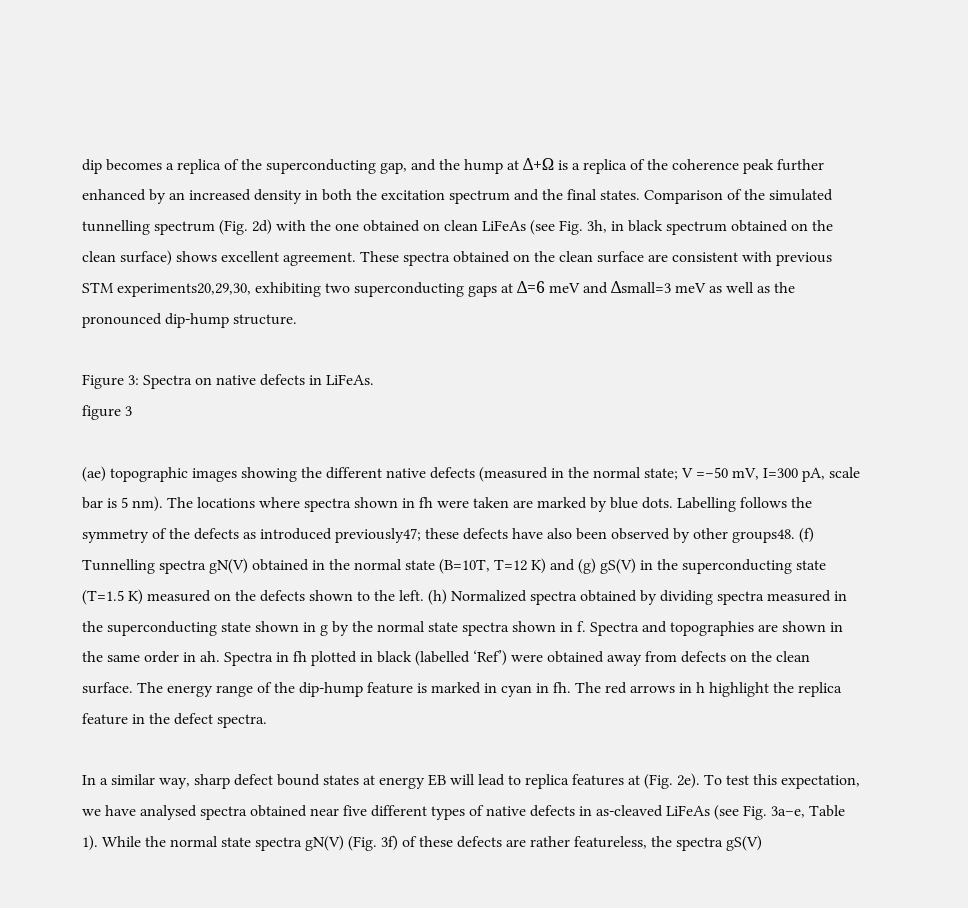dip becomes a replica of the superconducting gap, and the hump at Δ+Ω is a replica of the coherence peak further enhanced by an increased density in both the excitation spectrum and the final states. Comparison of the simulated tunnelling spectrum (Fig. 2d) with the one obtained on clean LiFeAs (see Fig. 3h, in black spectrum obtained on the clean surface) shows excellent agreement. These spectra obtained on the clean surface are consistent with previous STM experiments20,29,30, exhibiting two superconducting gaps at Δ=6 meV and Δsmall=3 meV as well as the pronounced dip-hump structure.

Figure 3: Spectra on native defects in LiFeAs.
figure 3

(ae) topographic images showing the different native defects (measured in the normal state; V =−50 mV, I=300 pA, scale bar is 5 nm). The locations where spectra shown in fh were taken are marked by blue dots. Labelling follows the symmetry of the defects as introduced previously47; these defects have also been observed by other groups48. (f) Tunnelling spectra gN(V) obtained in the normal state (B=10T, T=12 K) and (g) gS(V) in the superconducting state (T=1.5 K) measured on the defects shown to the left. (h) Normalized spectra obtained by dividing spectra measured in the superconducting state shown in g by the normal state spectra shown in f. Spectra and topographies are shown in the same order in ah. Spectra in fh plotted in black (labelled ‘Ref’) were obtained away from defects on the clean surface. The energy range of the dip-hump feature is marked in cyan in fh. The red arrows in h highlight the replica feature in the defect spectra.

In a similar way, sharp defect bound states at energy EB will lead to replica features at (Fig. 2e). To test this expectation, we have analysed spectra obtained near five different types of native defects in as-cleaved LiFeAs (see Fig. 3a–e, Table 1). While the normal state spectra gN(V) (Fig. 3f) of these defects are rather featureless, the spectra gS(V)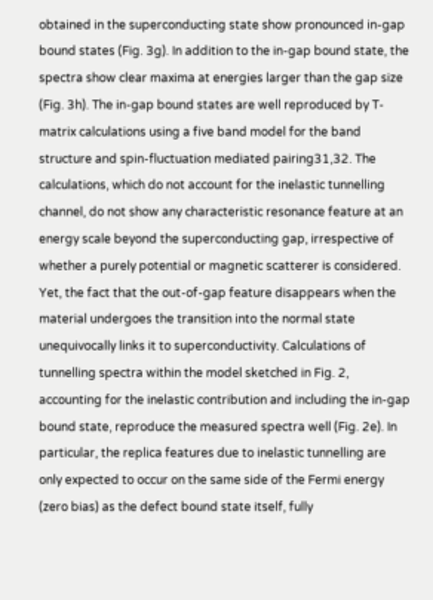obtained in the superconducting state show pronounced in-gap bound states (Fig. 3g). In addition to the in-gap bound state, the spectra show clear maxima at energies larger than the gap size (Fig. 3h). The in-gap bound states are well reproduced by T-matrix calculations using a five band model for the band structure and spin-fluctuation mediated pairing31,32. The calculations, which do not account for the inelastic tunnelling channel, do not show any characteristic resonance feature at an energy scale beyond the superconducting gap, irrespective of whether a purely potential or magnetic scatterer is considered. Yet, the fact that the out-of-gap feature disappears when the material undergoes the transition into the normal state unequivocally links it to superconductivity. Calculations of tunnelling spectra within the model sketched in Fig. 2, accounting for the inelastic contribution and including the in-gap bound state, reproduce the measured spectra well (Fig. 2e). In particular, the replica features due to inelastic tunnelling are only expected to occur on the same side of the Fermi energy (zero bias) as the defect bound state itself, fully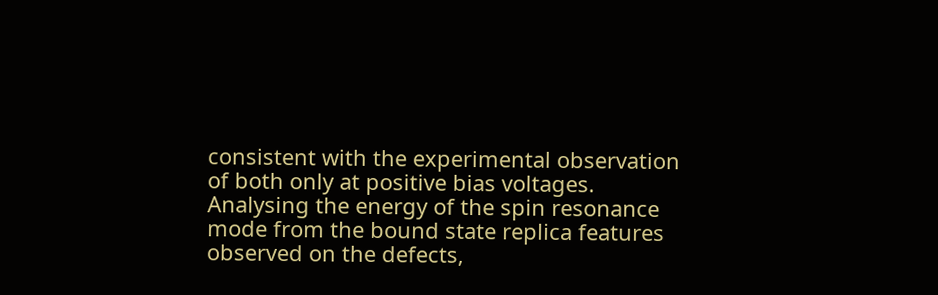consistent with the experimental observation of both only at positive bias voltages. Analysing the energy of the spin resonance mode from the bound state replica features observed on the defects,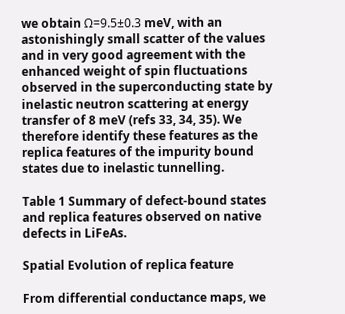we obtain Ω=9.5±0.3 meV, with an astonishingly small scatter of the values and in very good agreement with the enhanced weight of spin fluctuations observed in the superconducting state by inelastic neutron scattering at energy transfer of 8 meV (refs 33, 34, 35). We therefore identify these features as the replica features of the impurity bound states due to inelastic tunnelling.

Table 1 Summary of defect-bound states and replica features observed on native defects in LiFeAs.

Spatial Evolution of replica feature

From differential conductance maps, we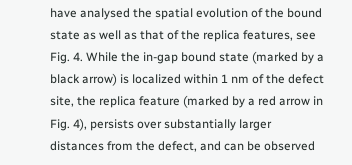have analysed the spatial evolution of the bound state as well as that of the replica features, see Fig. 4. While the in-gap bound state (marked by a black arrow) is localized within 1 nm of the defect site, the replica feature (marked by a red arrow in Fig. 4), persists over substantially larger distances from the defect, and can be observed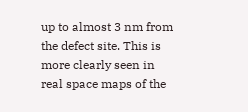up to almost 3 nm from the defect site. This is more clearly seen in real space maps of the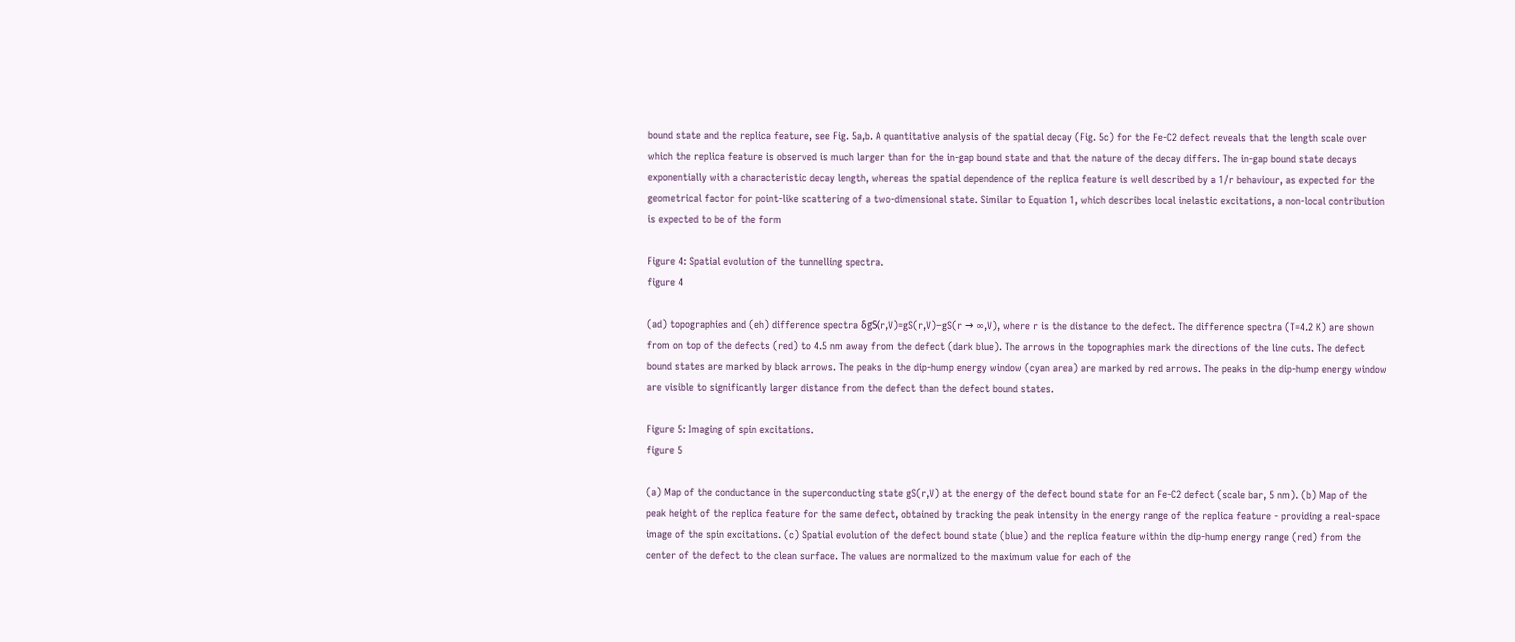bound state and the replica feature, see Fig. 5a,b. A quantitative analysis of the spatial decay (Fig. 5c) for the Fe-C2 defect reveals that the length scale over which the replica feature is observed is much larger than for the in-gap bound state and that the nature of the decay differs. The in-gap bound state decays exponentially with a characteristic decay length, whereas the spatial dependence of the replica feature is well described by a 1/r behaviour, as expected for the geometrical factor for point-like scattering of a two-dimensional state. Similar to Equation 1, which describes local inelastic excitations, a non-local contribution is expected to be of the form

Figure 4: Spatial evolution of the tunnelling spectra.
figure 4

(ad) topographies and (eh) difference spectra δgS(r,V)=gS(r,V)−gS(r → ∞,V), where r is the distance to the defect. The difference spectra (T=4.2 K) are shown from on top of the defects (red) to 4.5 nm away from the defect (dark blue). The arrows in the topographies mark the directions of the line cuts. The defect bound states are marked by black arrows. The peaks in the dip-hump energy window (cyan area) are marked by red arrows. The peaks in the dip-hump energy window are visible to significantly larger distance from the defect than the defect bound states.

Figure 5: Imaging of spin excitations.
figure 5

(a) Map of the conductance in the superconducting state gS(r,V) at the energy of the defect bound state for an Fe-C2 defect (scale bar, 5 nm). (b) Map of the peak height of the replica feature for the same defect, obtained by tracking the peak intensity in the energy range of the replica feature - providing a real-space image of the spin excitations. (c) Spatial evolution of the defect bound state (blue) and the replica feature within the dip-hump energy range (red) from the center of the defect to the clean surface. The values are normalized to the maximum value for each of the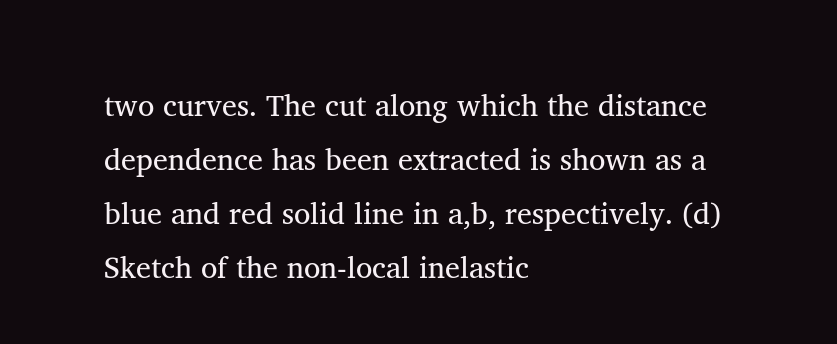two curves. The cut along which the distance dependence has been extracted is shown as a blue and red solid line in a,b, respectively. (d) Sketch of the non-local inelastic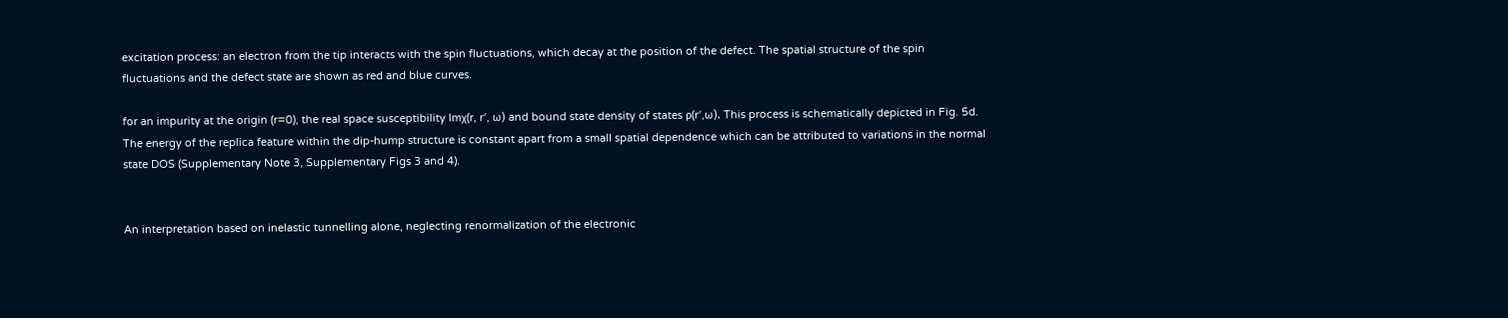excitation process: an electron from the tip interacts with the spin fluctuations, which decay at the position of the defect. The spatial structure of the spin fluctuations and the defect state are shown as red and blue curves.

for an impurity at the origin (r=0), the real space susceptibility Imχ(r, r′, ω) and bound state density of states ρ(r′,ω). This process is schematically depicted in Fig. 5d. The energy of the replica feature within the dip-hump structure is constant apart from a small spatial dependence which can be attributed to variations in the normal state DOS (Supplementary Note 3, Supplementary Figs 3 and 4).


An interpretation based on inelastic tunnelling alone, neglecting renormalization of the electronic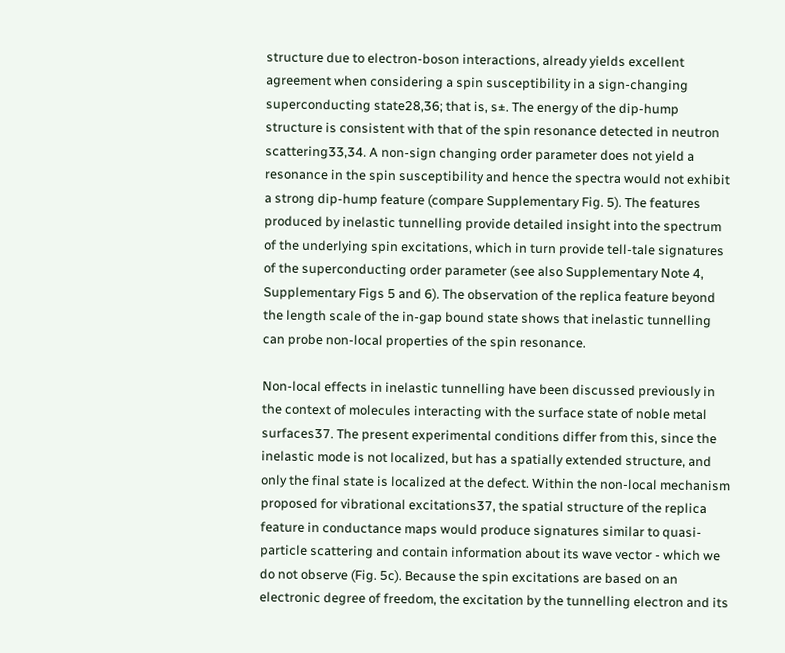structure due to electron-boson interactions, already yields excellent agreement when considering a spin susceptibility in a sign-changing superconducting state28,36; that is, s±. The energy of the dip-hump structure is consistent with that of the spin resonance detected in neutron scattering33,34. A non-sign changing order parameter does not yield a resonance in the spin susceptibility and hence the spectra would not exhibit a strong dip-hump feature (compare Supplementary Fig. 5). The features produced by inelastic tunnelling provide detailed insight into the spectrum of the underlying spin excitations, which in turn provide tell-tale signatures of the superconducting order parameter (see also Supplementary Note 4, Supplementary Figs 5 and 6). The observation of the replica feature beyond the length scale of the in-gap bound state shows that inelastic tunnelling can probe non-local properties of the spin resonance.

Non-local effects in inelastic tunnelling have been discussed previously in the context of molecules interacting with the surface state of noble metal surfaces37. The present experimental conditions differ from this, since the inelastic mode is not localized, but has a spatially extended structure, and only the final state is localized at the defect. Within the non-local mechanism proposed for vibrational excitations37, the spatial structure of the replica feature in conductance maps would produce signatures similar to quasi-particle scattering and contain information about its wave vector - which we do not observe (Fig. 5c). Because the spin excitations are based on an electronic degree of freedom, the excitation by the tunnelling electron and its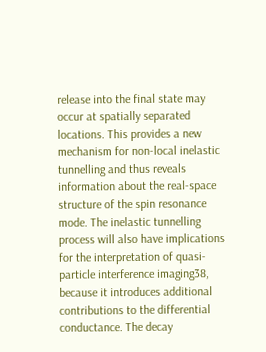release into the final state may occur at spatially separated locations. This provides a new mechanism for non-local inelastic tunnelling and thus reveals information about the real-space structure of the spin resonance mode. The inelastic tunnelling process will also have implications for the interpretation of quasi-particle interference imaging38, because it introduces additional contributions to the differential conductance. The decay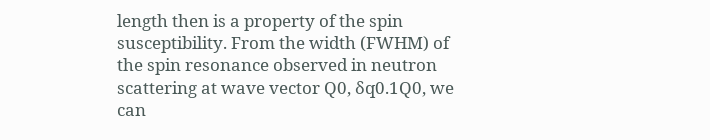length then is a property of the spin susceptibility. From the width (FWHM) of the spin resonance observed in neutron scattering at wave vector Q0, δq0.1Q0, we can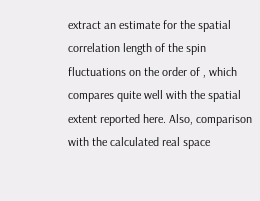extract an estimate for the spatial correlation length of the spin fluctuations on the order of , which compares quite well with the spatial extent reported here. Also, comparison with the calculated real space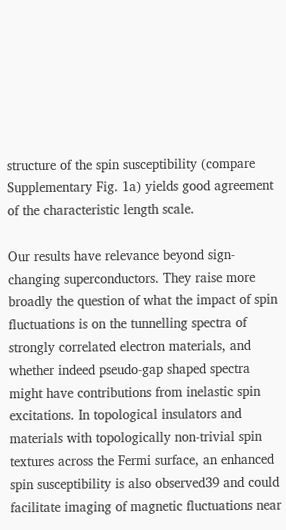structure of the spin susceptibility (compare Supplementary Fig. 1a) yields good agreement of the characteristic length scale.

Our results have relevance beyond sign-changing superconductors. They raise more broadly the question of what the impact of spin fluctuations is on the tunnelling spectra of strongly correlated electron materials, and whether indeed pseudo-gap shaped spectra might have contributions from inelastic spin excitations. In topological insulators and materials with topologically non-trivial spin textures across the Fermi surface, an enhanced spin susceptibility is also observed39 and could facilitate imaging of magnetic fluctuations near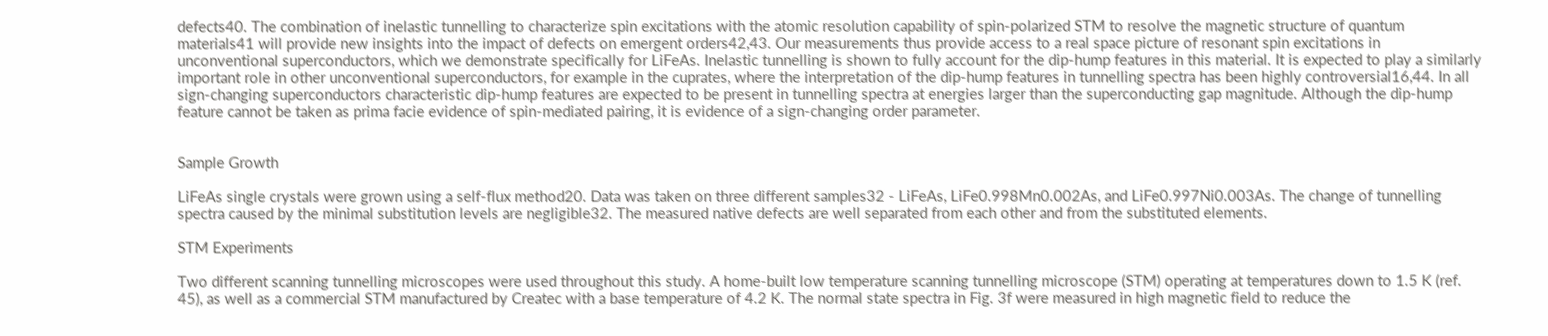defects40. The combination of inelastic tunnelling to characterize spin excitations with the atomic resolution capability of spin-polarized STM to resolve the magnetic structure of quantum materials41 will provide new insights into the impact of defects on emergent orders42,43. Our measurements thus provide access to a real space picture of resonant spin excitations in unconventional superconductors, which we demonstrate specifically for LiFeAs. Inelastic tunnelling is shown to fully account for the dip-hump features in this material. It is expected to play a similarly important role in other unconventional superconductors, for example in the cuprates, where the interpretation of the dip-hump features in tunnelling spectra has been highly controversial16,44. In all sign-changing superconductors characteristic dip-hump features are expected to be present in tunnelling spectra at energies larger than the superconducting gap magnitude. Although the dip-hump feature cannot be taken as prima facie evidence of spin-mediated pairing, it is evidence of a sign-changing order parameter.


Sample Growth

LiFeAs single crystals were grown using a self-flux method20. Data was taken on three different samples32 - LiFeAs, LiFe0.998Mn0.002As, and LiFe0.997Ni0.003As. The change of tunnelling spectra caused by the minimal substitution levels are negligible32. The measured native defects are well separated from each other and from the substituted elements.

STM Experiments

Two different scanning tunnelling microscopes were used throughout this study. A home-built low temperature scanning tunnelling microscope (STM) operating at temperatures down to 1.5 K (ref. 45), as well as a commercial STM manufactured by Createc with a base temperature of 4.2 K. The normal state spectra in Fig. 3f were measured in high magnetic field to reduce the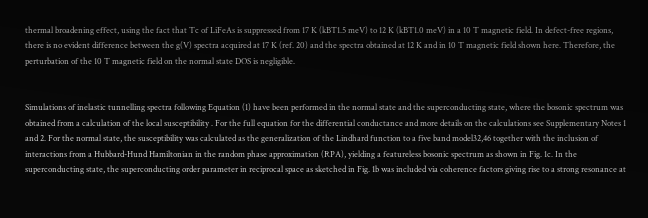thermal broadening effect, using the fact that Tc of LiFeAs is suppressed from 17 K (kBT1.5 meV) to 12 K (kBT1.0 meV) in a 10 T magnetic field. In defect-free regions, there is no evident difference between the g(V) spectra acquired at 17 K (ref. 20) and the spectra obtained at 12 K and in 10 T magnetic field shown here. Therefore, the perturbation of the 10 T magnetic field on the normal state DOS is negligible.


Simulations of inelastic tunnelling spectra following Equation (1) have been performed in the normal state and the superconducting state, where the bosonic spectrum was obtained from a calculation of the local susceptibility . For the full equation for the differential conductance and more details on the calculations see Supplementary Notes 1 and 2. For the normal state, the susceptibility was calculated as the generalization of the Lindhard function to a five band model32,46 together with the inclusion of interactions from a Hubbard-Hund Hamiltonian in the random phase approximation (RPA), yielding a featureless bosonic spectrum as shown in Fig. 1c. In the superconducting state, the superconducting order parameter in reciprocal space as sketched in Fig. 1b was included via coherence factors giving rise to a strong resonance at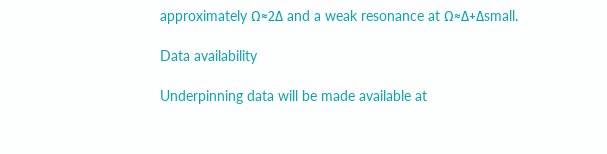approximately Ω≈2Δ and a weak resonance at Ω≈Δ+Δsmall.

Data availability

Underpinning data will be made available at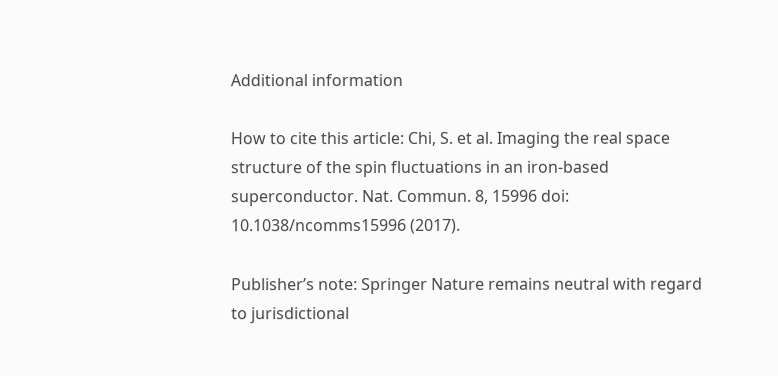Additional information

How to cite this article: Chi, S. et al. Imaging the real space structure of the spin fluctuations in an iron-based superconductor. Nat. Commun. 8, 15996 doi: 10.1038/ncomms15996 (2017).

Publisher’s note: Springer Nature remains neutral with regard to jurisdictional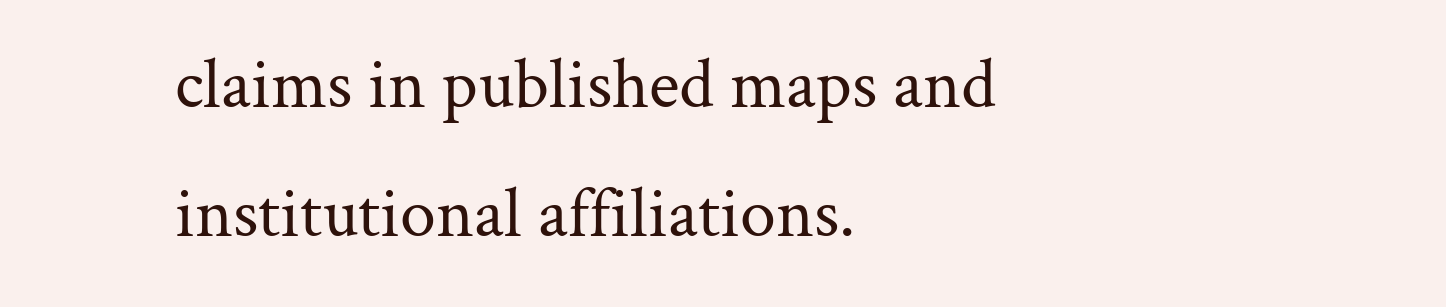claims in published maps and institutional affiliations.